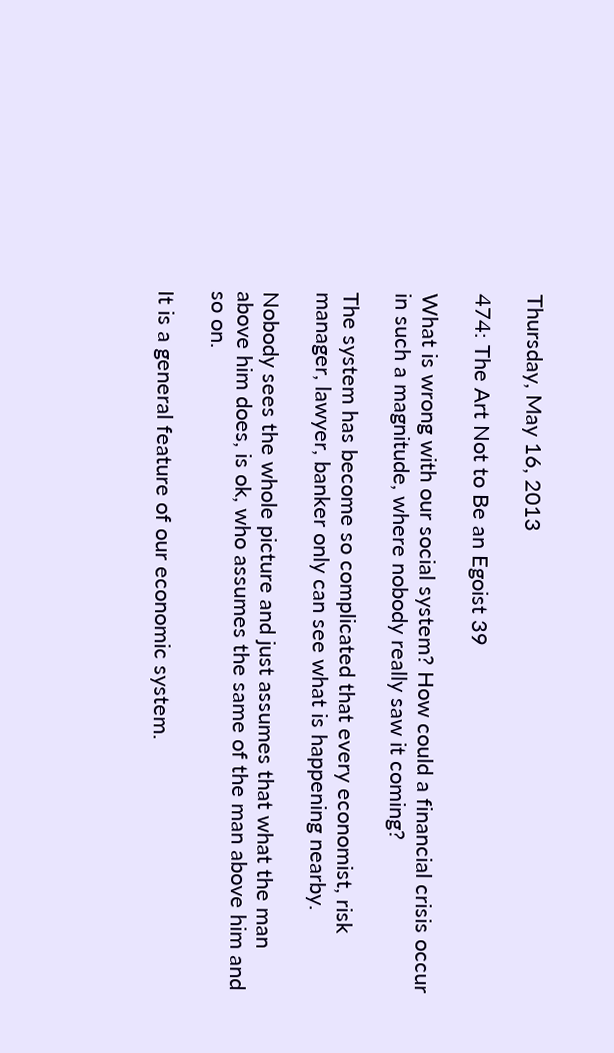Thursday, May 16, 2013

474: The Art Not to Be an Egoist 39

What is wrong with our social system? How could a financial crisis occur in such a magnitude, where nobody really saw it coming?

The system has become so complicated that every economist, risk manager, lawyer, banker only can see what is happening nearby.

Nobody sees the whole picture and just assumes that what the man above him does, is ok, who assumes the same of the man above him and so on.

It is a general feature of our economic system.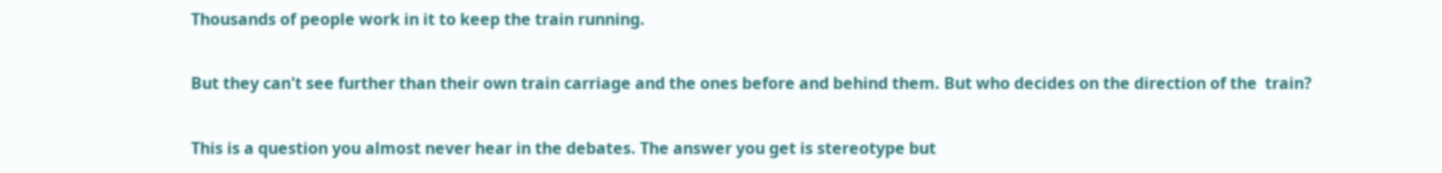Thousands of people work in it to keep the train running.

But they can't see further than their own train carriage and the ones before and behind them. But who decides on the direction of the  train?

This is a question you almost never hear in the debates. The answer you get is stereotype but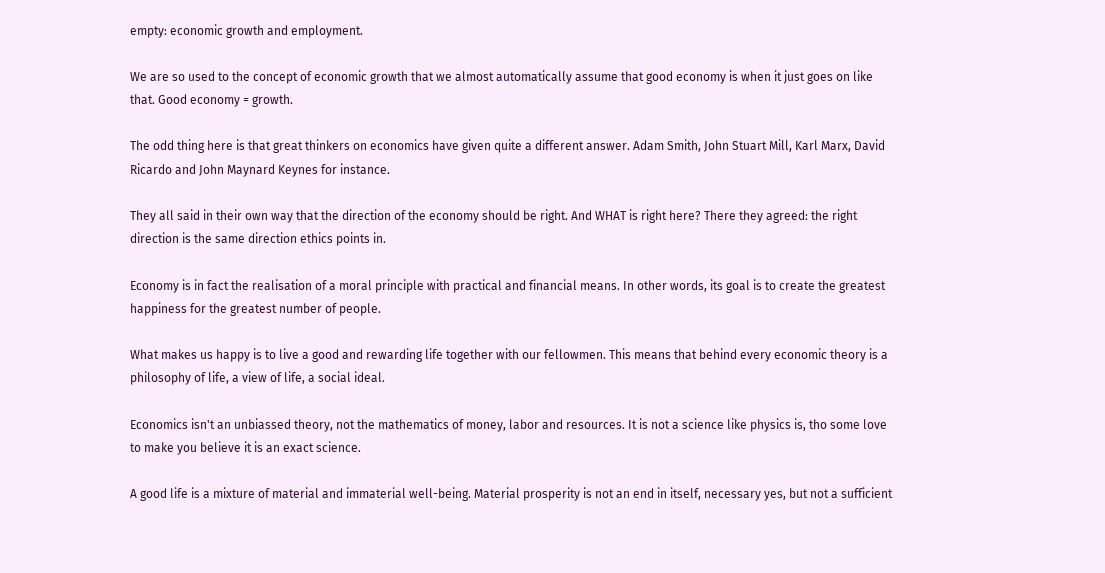empty: economic growth and employment.

We are so used to the concept of economic growth that we almost automatically assume that good economy is when it just goes on like that. Good economy = growth.

The odd thing here is that great thinkers on economics have given quite a different answer. Adam Smith, John Stuart Mill, Karl Marx, David Ricardo and John Maynard Keynes for instance.

They all said in their own way that the direction of the economy should be right. And WHAT is right here? There they agreed: the right direction is the same direction ethics points in.

Economy is in fact the realisation of a moral principle with practical and financial means. In other words, its goal is to create the greatest happiness for the greatest number of people.

What makes us happy is to live a good and rewarding life together with our fellowmen. This means that behind every economic theory is a philosophy of life, a view of life, a social ideal.

Economics isn't an unbiassed theory, not the mathematics of money, labor and resources. It is not a science like physics is, tho some love to make you believe it is an exact science.

A good life is a mixture of material and immaterial well-being. Material prosperity is not an end in itself, necessary yes, but not a sufficient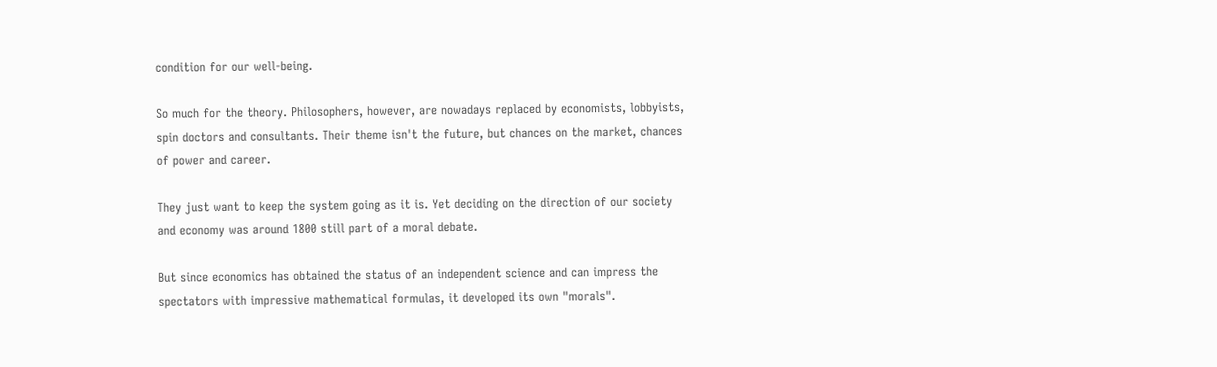condition for our well-being.

So much for the theory. Philosophers, however, are nowadays replaced by economists, lobbyists, spin doctors and consultants. Their theme isn't the future, but chances on the market, chances of power and career.

They just want to keep the system going as it is. Yet deciding on the direction of our society and economy was around 1800 still part of a moral debate.

But since economics has obtained the status of an independent science and can impress the spectators with impressive mathematical formulas, it developed its own "morals".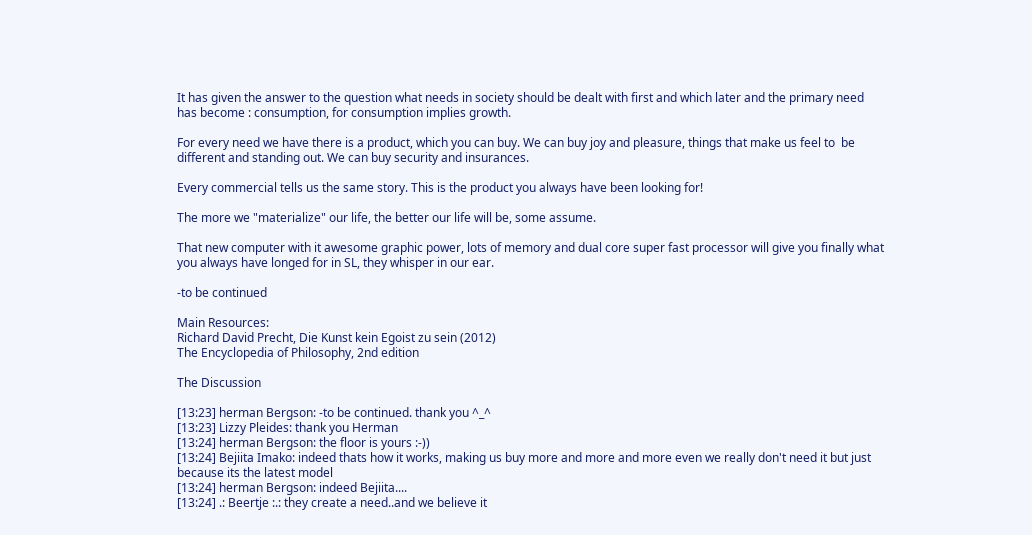It has given the answer to the question what needs in society should be dealt with first and which later and the primary need has become : consumption, for consumption implies growth.

For every need we have there is a product, which you can buy. We can buy joy and pleasure, things that make us feel to  be different and standing out. We can buy security and insurances.

Every commercial tells us the same story. This is the product you always have been looking for!

The more we "materialize" our life, the better our life will be, some assume.

That new computer with it awesome graphic power, lots of memory and dual core super fast processor will give you finally what you always have longed for in SL, they whisper in our ear.

-to be continued

Main Resources:
Richard David Precht, Die Kunst kein Egoist zu sein (2012)
The Encyclopedia of Philosophy, 2nd edition

The Discussion

[13:23] herman Bergson: -to be continued. thank you ^_^
[13:23] Lizzy Pleides: thank you Herman
[13:24] herman Bergson: the floor is yours :-))
[13:24] Bejiita Imako: indeed thats how it works, making us buy more and more and more even we really don't need it but just because its the latest model
[13:24] herman Bergson: indeed Bejiita....
[13:24] .: Beertje :.: they create a need..and we believe it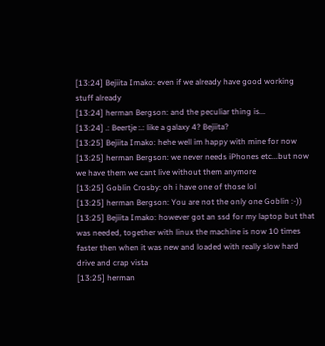[13:24] Bejiita Imako: even if we already have good working stuff already
[13:24] herman Bergson: and the peculiar thing is...
[13:24] .: Beertje :.: like a galaxy 4? Bejiita?
[13:25] Bejiita Imako: hehe well im happy with mine for now
[13:25] herman Bergson: we never needs iPhones etc...but now we have them we cant live without them anymore
[13:25] Goblin Crosby: oh i have one of those lol
[13:25] herman Bergson: You are not the only one Goblin :-))
[13:25] Bejiita Imako: however got an ssd for my laptop but that was needed, together with linux the machine is now 10 times faster then when it was new and loaded with really slow hard drive and crap vista
[13:25] herman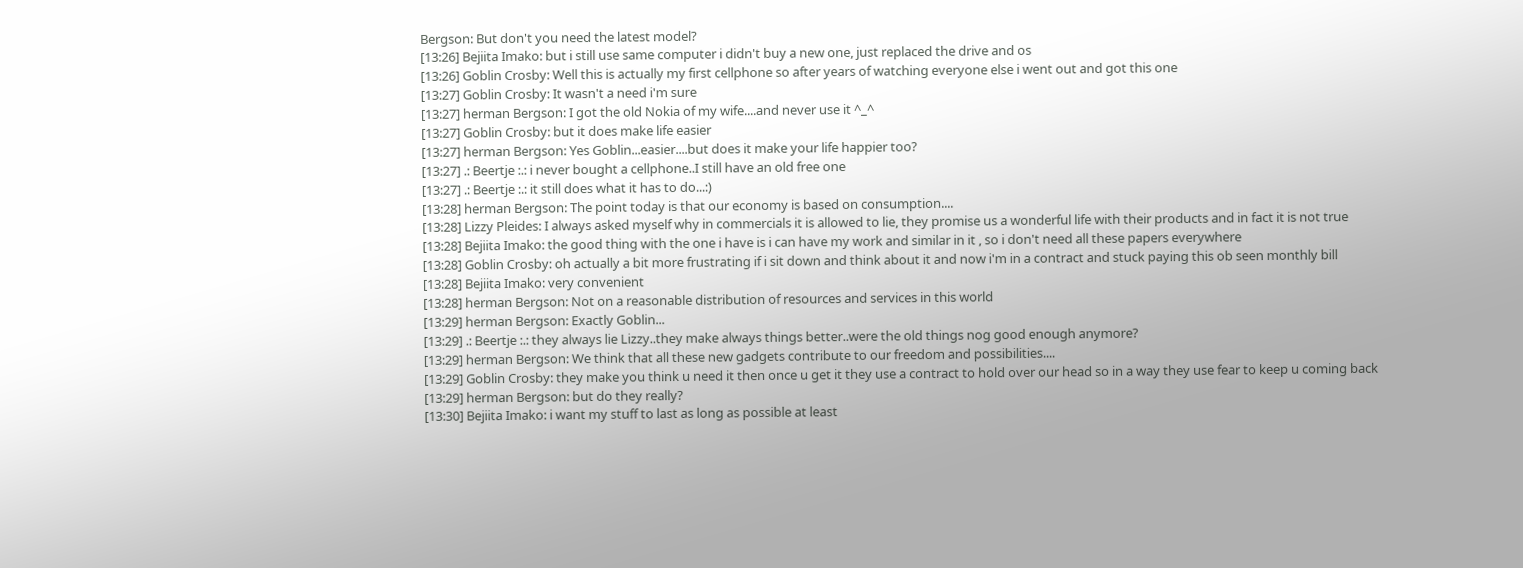Bergson: But don't you need the latest model?
[13:26] Bejiita Imako: but i still use same computer i didn't buy a new one, just replaced the drive and os
[13:26] Goblin Crosby: Well this is actually my first cellphone so after years of watching everyone else i went out and got this one
[13:27] Goblin Crosby: It wasn't a need i'm sure
[13:27] herman Bergson: I got the old Nokia of my wife....and never use it ^_^
[13:27] Goblin Crosby: but it does make life easier
[13:27] herman Bergson: Yes Goblin...easier....but does it make your life happier too?
[13:27] .: Beertje :.: i never bought a cellphone..I still have an old free one
[13:27] .: Beertje :.: it still does what it has to do...:)
[13:28] herman Bergson: The point today is that our economy is based on consumption....
[13:28] Lizzy Pleides: I always asked myself why in commercials it is allowed to lie, they promise us a wonderful life with their products and in fact it is not true
[13:28] Bejiita Imako: the good thing with the one i have is i can have my work and similar in it , so i don't need all these papers everywhere
[13:28] Goblin Crosby: oh actually a bit more frustrating if i sit down and think about it and now i'm in a contract and stuck paying this ob seen monthly bill
[13:28] Bejiita Imako: very convenient
[13:28] herman Bergson: Not on a reasonable distribution of resources and services in this world
[13:29] herman Bergson: Exactly Goblin...
[13:29] .: Beertje :.: they always lie Lizzy..they make always things better..were the old things nog good enough anymore?
[13:29] herman Bergson: We think that all these new gadgets contribute to our freedom and possibilities....
[13:29] Goblin Crosby: they make you think u need it then once u get it they use a contract to hold over our head so in a way they use fear to keep u coming back
[13:29] herman Bergson: but do they really?
[13:30] Bejiita Imako: i want my stuff to last as long as possible at least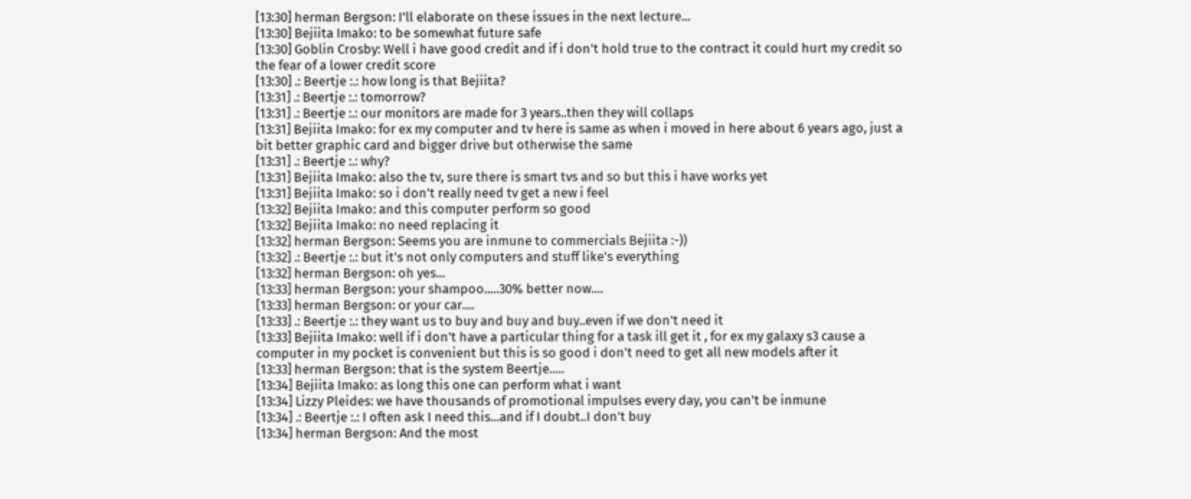[13:30] herman Bergson: I'll elaborate on these issues in the next lecture...
[13:30] Bejiita Imako: to be somewhat future safe
[13:30] Goblin Crosby: Well i have good credit and if i don't hold true to the contract it could hurt my credit so the fear of a lower credit score
[13:30] .: Beertje :.: how long is that Bejiita?
[13:31] .: Beertje :.: tomorrow?
[13:31] .: Beertje :.: our monitors are made for 3 years..then they will collaps
[13:31] Bejiita Imako: for ex my computer and tv here is same as when i moved in here about 6 years ago, just a bit better graphic card and bigger drive but otherwise the same
[13:31] .: Beertje :.: why?
[13:31] Bejiita Imako: also the tv, sure there is smart tvs and so but this i have works yet
[13:31] Bejiita Imako: so i don't really need tv get a new i feel
[13:32] Bejiita Imako: and this computer perform so good
[13:32] Bejiita Imako: no need replacing it
[13:32] herman Bergson: Seems you are inmune to commercials Bejiita :-))
[13:32] .: Beertje :.: but it's not only computers and stuff like's everything
[13:32] herman Bergson: oh yes...
[13:33] herman Bergson: your shampoo.....30% better now....
[13:33] herman Bergson: or your car....
[13:33] .: Beertje :.: they want us to buy and buy and buy..even if we don't need it
[13:33] Bejiita Imako: well if i don't have a particular thing for a task ill get it , for ex my galaxy s3 cause a computer in my pocket is convenient but this is so good i don't need to get all new models after it
[13:33] herman Bergson: that is the system Beertje.....
[13:34] Bejiita Imako: as long this one can perform what i want
[13:34] Lizzy Pleides: we have thousands of promotional impulses every day, you can't be inmune
[13:34] .: Beertje :.: I often ask I need this...and if I doubt..I don't buy
[13:34] herman Bergson: And the most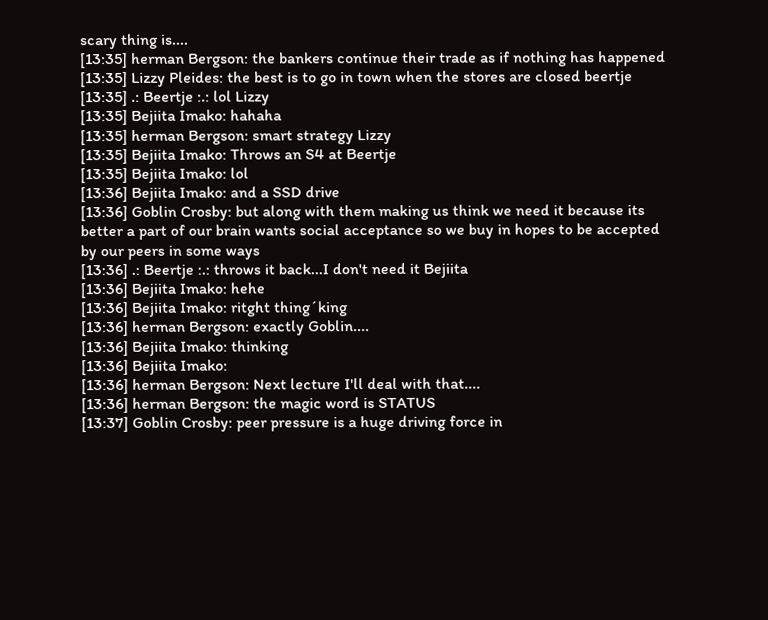scary thing is....
[13:35] herman Bergson: the bankers continue their trade as if nothing has happened
[13:35] Lizzy Pleides: the best is to go in town when the stores are closed beertje
[13:35] .: Beertje :.: lol Lizzy
[13:35] Bejiita Imako: hahaha
[13:35] herman Bergson: smart strategy Lizzy
[13:35] Bejiita Imako: Throws an S4 at Beertje
[13:35] Bejiita Imako: lol
[13:36] Bejiita Imako: and a SSD drive
[13:36] Goblin Crosby: but along with them making us think we need it because its better a part of our brain wants social acceptance so we buy in hopes to be accepted by our peers in some ways
[13:36] .: Beertje :.: throws it back...I don't need it Bejiita
[13:36] Bejiita Imako: hehe
[13:36] Bejiita Imako: ritght thing´king
[13:36] herman Bergson: exactly Goblin....
[13:36] Bejiita Imako: thinking
[13:36] Bejiita Imako:
[13:36] herman Bergson: Next lecture I'll deal with that....
[13:36] herman Bergson: the magic word is STATUS
[13:37] Goblin Crosby: peer pressure is a huge driving force in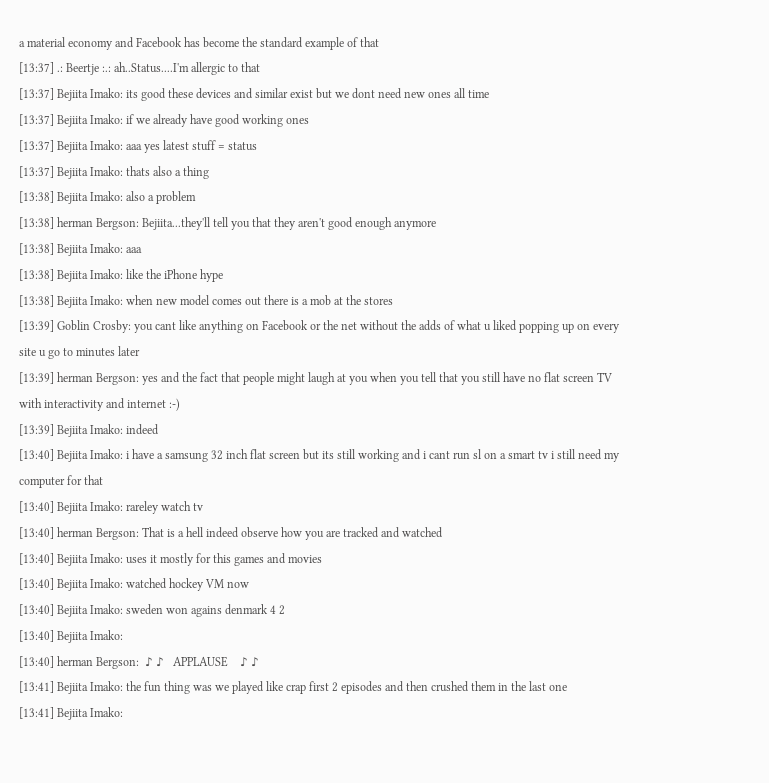a material economy and Facebook has become the standard example of that
[13:37] .: Beertje :.: ah..Status....I'm allergic to that
[13:37] Bejiita Imako: its good these devices and similar exist but we dont need new ones all time
[13:37] Bejiita Imako: if we already have good working ones
[13:37] Bejiita Imako: aaa yes latest stuff = status
[13:37] Bejiita Imako: thats also a thing
[13:38] Bejiita Imako: also a problem
[13:38] herman Bergson: Bejiita...they'll tell you that they aren't good enough anymore
[13:38] Bejiita Imako: aaa
[13:38] Bejiita Imako: like the iPhone hype
[13:38] Bejiita Imako: when new model comes out there is a mob at the stores
[13:39] Goblin Crosby: you cant like anything on Facebook or the net without the adds of what u liked popping up on every site u go to minutes later
[13:39] herman Bergson: yes and the fact that people might laugh at you when you tell that you still have no flat screen TV with interactivity and internet :-)
[13:39] Bejiita Imako: indeed
[13:40] Bejiita Imako: i have a samsung 32 inch flat screen but its still working and i cant run sl on a smart tv i still need my computer for that
[13:40] Bejiita Imako: rareley watch tv
[13:40] herman Bergson: That is a hell indeed observe how you are tracked and watched
[13:40] Bejiita Imako: uses it mostly for this games and movies
[13:40] Bejiita Imako: watched hockey VM now
[13:40] Bejiita Imako: sweden won agains denmark 4 2
[13:40] Bejiita Imako:
[13:40] herman Bergson:  ♪ ♪   APPLAUSE    ♪ ♪
[13:41] Bejiita Imako: the fun thing was we played like crap first 2 episodes and then crushed them in the last one
[13:41] Bejiita Imako: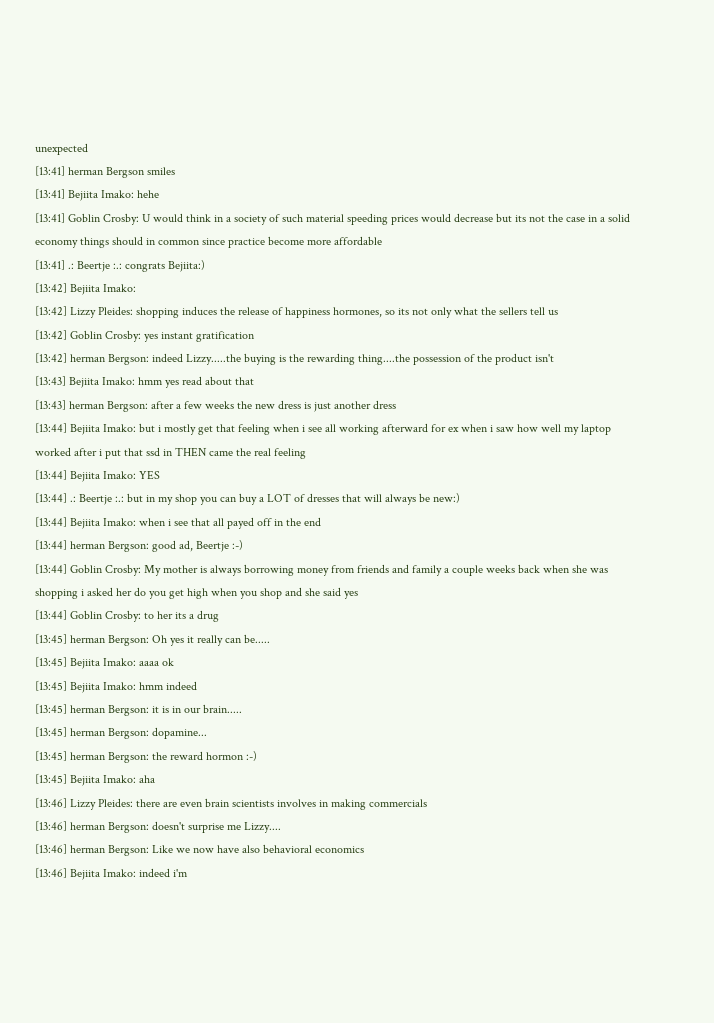unexpected
[13:41] herman Bergson smiles
[13:41] Bejiita Imako: hehe
[13:41] Goblin Crosby: U would think in a society of such material speeding prices would decrease but its not the case in a solid economy things should in common since practice become more affordable
[13:41] .: Beertje :.: congrats Bejiita:)
[13:42] Bejiita Imako:
[13:42] Lizzy Pleides: shopping induces the release of happiness hormones, so its not only what the sellers tell us
[13:42] Goblin Crosby: yes instant gratification
[13:42] herman Bergson: indeed Lizzy.....the buying is the rewarding thing....the possession of the product isn't
[13:43] Bejiita Imako: hmm yes read about that
[13:43] herman Bergson: after a few weeks the new dress is just another dress
[13:44] Bejiita Imako: but i mostly get that feeling when i see all working afterward for ex when i saw how well my laptop worked after i put that ssd in THEN came the real feeling
[13:44] Bejiita Imako: YES
[13:44] .: Beertje :.: but in my shop you can buy a LOT of dresses that will always be new:)
[13:44] Bejiita Imako: when i see that all payed off in the end
[13:44] herman Bergson: good ad, Beertje :-)
[13:44] Goblin Crosby: My mother is always borrowing money from friends and family a couple weeks back when she was shopping i asked her do you get high when you shop and she said yes
[13:44] Goblin Crosby: to her its a drug
[13:45] herman Bergson: Oh yes it really can be.....
[13:45] Bejiita Imako: aaaa ok
[13:45] Bejiita Imako: hmm indeed
[13:45] herman Bergson: it is in our brain.....
[13:45] herman Bergson: dopamine...
[13:45] herman Bergson: the reward hormon :-)
[13:45] Bejiita Imako: aha
[13:46] Lizzy Pleides: there are even brain scientists involves in making commercials
[13:46] herman Bergson: doesn't surprise me Lizzy....
[13:46] herman Bergson: Like we now have also behavioral economics
[13:46] Bejiita Imako: indeed i'm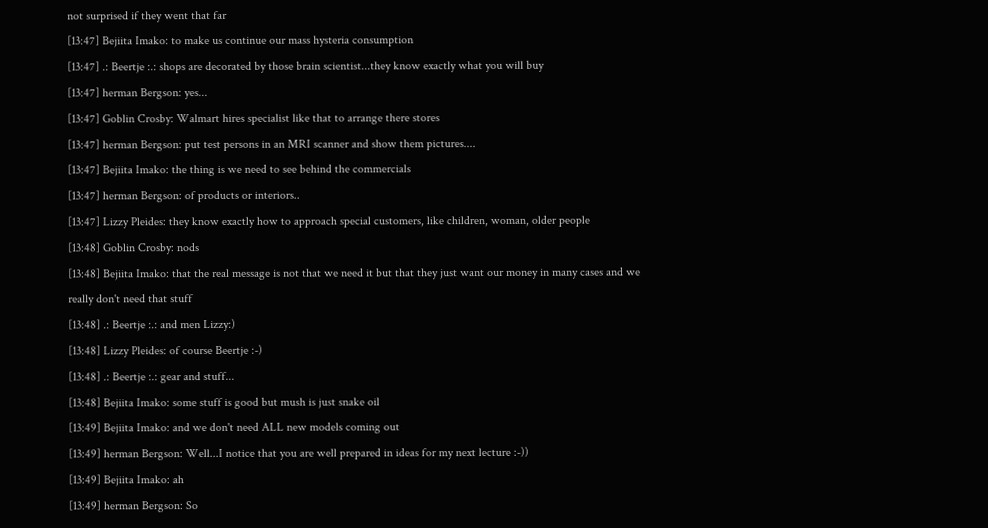not surprised if they went that far
[13:47] Bejiita Imako: to make us continue our mass hysteria consumption
[13:47] .: Beertje :.: shops are decorated by those brain scientist...they know exactly what you will buy
[13:47] herman Bergson: yes...
[13:47] Goblin Crosby: Walmart hires specialist like that to arrange there stores
[13:47] herman Bergson: put test persons in an MRI scanner and show them pictures....
[13:47] Bejiita Imako: the thing is we need to see behind the commercials
[13:47] herman Bergson: of products or interiors..
[13:47] Lizzy Pleides: they know exactly how to approach special customers, like children, woman, older people
[13:48] Goblin Crosby: nods
[13:48] Bejiita Imako: that the real message is not that we need it but that they just want our money in many cases and we really don't need that stuff
[13:48] .: Beertje :.: and men Lizzy:)
[13:48] Lizzy Pleides: of course Beertje :-)
[13:48] .: Beertje :.: gear and stuff...
[13:48] Bejiita Imako: some stuff is good but mush is just snake oil
[13:49] Bejiita Imako: and we don't need ALL new models coming out
[13:49] herman Bergson: Well...I notice that you are well prepared in ideas for my next lecture :-))
[13:49] Bejiita Imako: ah
[13:49] herman Bergson: So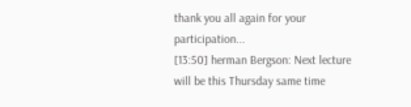thank you all again for your participation...
[13:50] herman Bergson: Next lecture will be this Thursday same time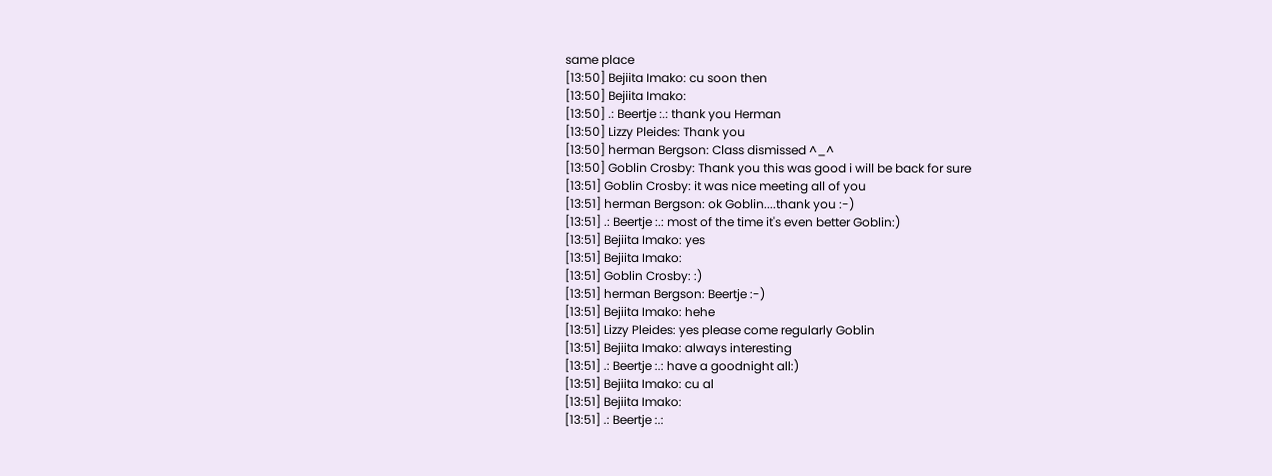same place
[13:50] Bejiita Imako: cu soon then
[13:50] Bejiita Imako:
[13:50] .: Beertje :.: thank you Herman
[13:50] Lizzy Pleides: Thank you
[13:50] herman Bergson: Class dismissed ^_^
[13:50] Goblin Crosby: Thank you this was good i will be back for sure
[13:51] Goblin Crosby: it was nice meeting all of you
[13:51] herman Bergson: ok Goblin....thank you :-)
[13:51] .: Beertje :.: most of the time it's even better Goblin:)
[13:51] Bejiita Imako: yes
[13:51] Bejiita Imako:
[13:51] Goblin Crosby: :)
[13:51] herman Bergson: Beertje :-)
[13:51] Bejiita Imako: hehe
[13:51] Lizzy Pleides: yes please come regularly Goblin
[13:51] Bejiita Imako: always interesting
[13:51] .: Beertje :.: have a goodnight all:)
[13:51] Bejiita Imako: cu al
[13:51] Bejiita Imako:
[13:51] .: Beertje :.: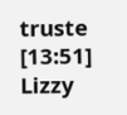truste
[13:51] Lizzy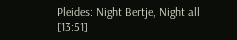Pleides: Night Bertje, Night all
[13:51]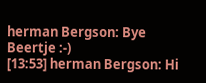herman Bergson: Bye Beertje :-)
[13:53] herman Bergson: Hi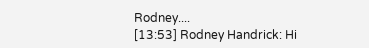Rodney....
[13:53] Rodney Handrick: Hi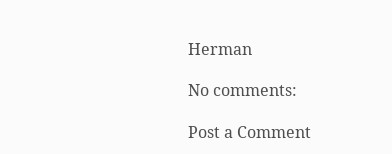Herman

No comments:

Post a Comment